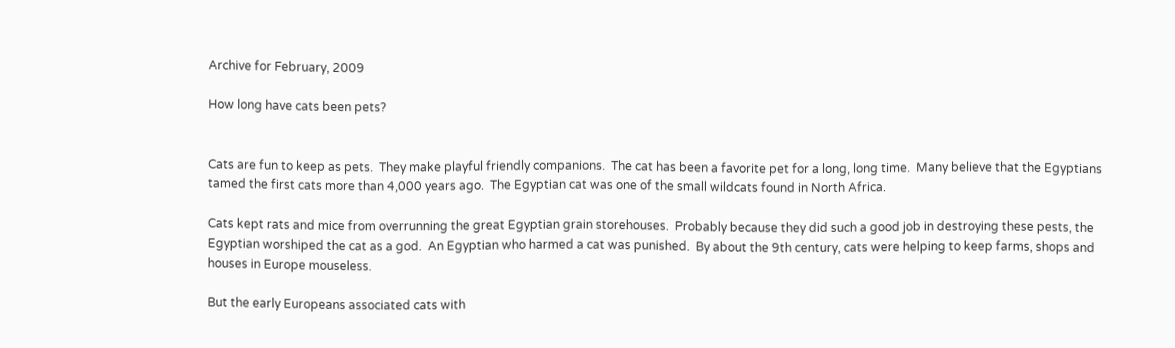Archive for February, 2009

How long have cats been pets?


Cats are fun to keep as pets.  They make playful friendly companions.  The cat has been a favorite pet for a long, long time.  Many believe that the Egyptians tamed the first cats more than 4,000 years ago.  The Egyptian cat was one of the small wildcats found in North Africa.

Cats kept rats and mice from overrunning the great Egyptian grain storehouses.  Probably because they did such a good job in destroying these pests, the Egyptian worshiped the cat as a god.  An Egyptian who harmed a cat was punished.  By about the 9th century, cats were helping to keep farms, shops and houses in Europe mouseless.

But the early Europeans associated cats with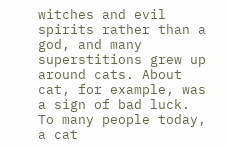witches and evil spirits rather than a god, and many superstitions grew up around cats. About cat, for example, was a sign of bad luck.  To many people today,  a cat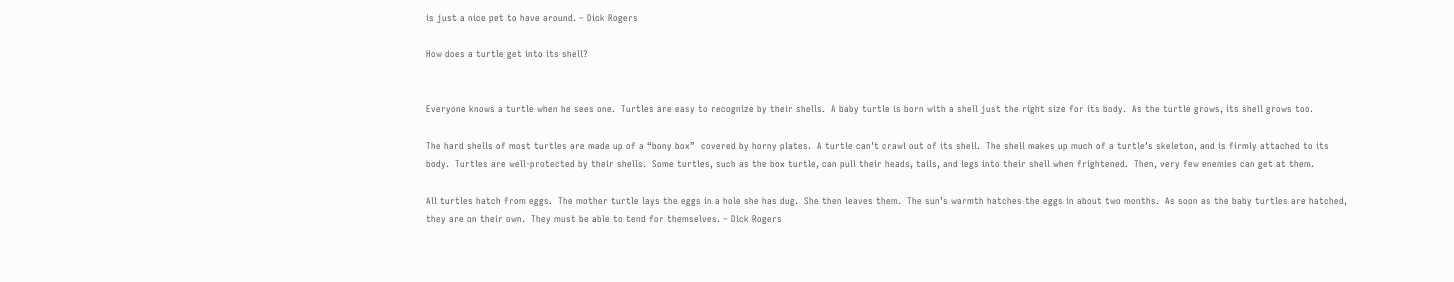is just a nice pet to have around. – Dick Rogers

How does a turtle get into its shell?


Everyone knows a turtle when he sees one.  Turtles are easy to recognize by their shells.  A baby turtle is born with a shell just the right size for its body.  As the turtle grows, its shell grows too.

The hard shells of most turtles are made up of a “bony box”  covered by horny plates.  A turtle can’t crawl out of its shell.  The shell makes up much of a turtle’s skeleton, and is firmly attached to its body.  Turtles are well-protected by their shells.  Some turtles, such as the box turtle, can pull their heads, tails, and legs into their shell when frightened.  Then, very few enemies can get at them.

All turtles hatch from eggs.  The mother turtle lays the eggs in a hole she has dug.  She then leaves them.  The sun’s warmth hatches the eggs in about two months.  As soon as the baby turtles are hatched, they are on their own.  They must be able to tend for themselves. – Dick Rogers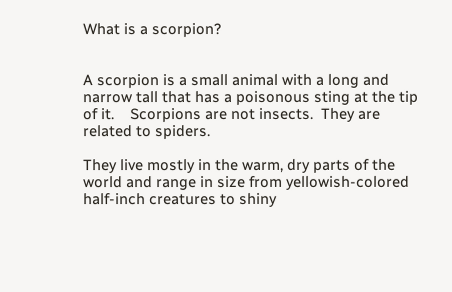What is a scorpion?


A scorpion is a small animal with a long and narrow tall that has a poisonous sting at the tip of it.    Scorpions are not insects.  They are related to spiders.

They live mostly in the warm, dry parts of the world and range in size from yellowish-colored half-inch creatures to shiny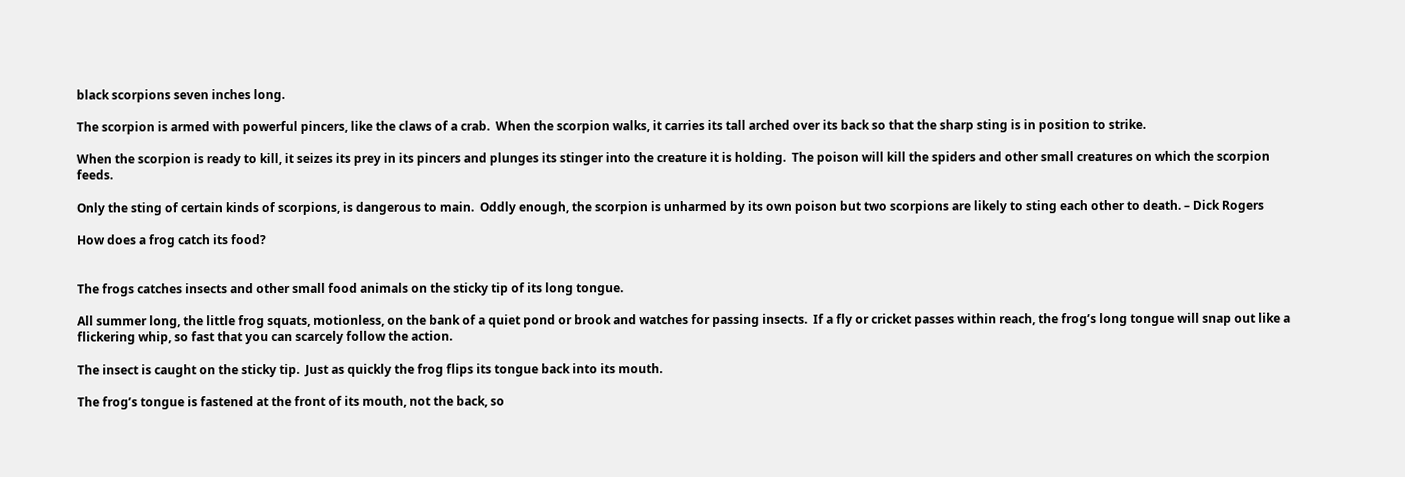black scorpions seven inches long.

The scorpion is armed with powerful pincers, like the claws of a crab.  When the scorpion walks, it carries its tall arched over its back so that the sharp sting is in position to strike.

When the scorpion is ready to kill, it seizes its prey in its pincers and plunges its stinger into the creature it is holding.  The poison will kill the spiders and other small creatures on which the scorpion feeds.

Only the sting of certain kinds of scorpions, is dangerous to main.  Oddly enough, the scorpion is unharmed by its own poison but two scorpions are likely to sting each other to death. – Dick Rogers

How does a frog catch its food?


The frogs catches insects and other small food animals on the sticky tip of its long tongue.

All summer long, the little frog squats, motionless, on the bank of a quiet pond or brook and watches for passing insects.  If a fly or cricket passes within reach, the frog’s long tongue will snap out like a flickering whip, so fast that you can scarcely follow the action.

The insect is caught on the sticky tip.  Just as quickly the frog flips its tongue back into its mouth.

The frog’s tongue is fastened at the front of its mouth, not the back, so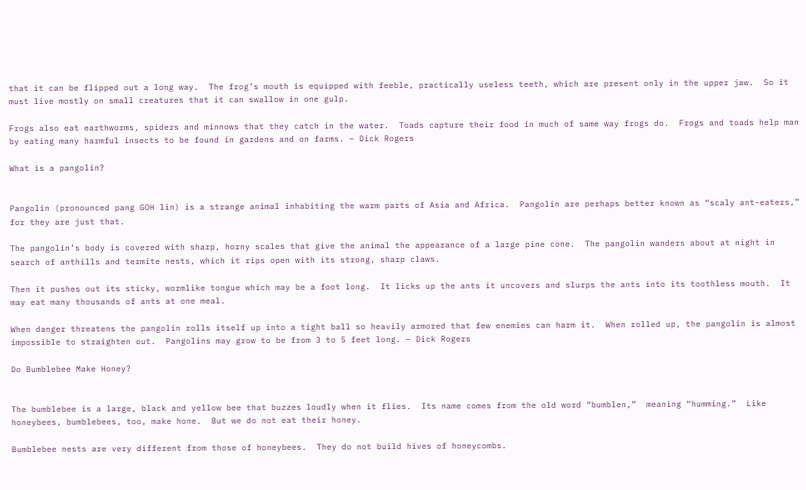that it can be flipped out a long way.  The frog’s mouth is equipped with feeble, practically useless teeth, which are present only in the upper jaw.  So it must live mostly on small creatures that it can swallow in one gulp.

Frogs also eat earthworms, spiders and minnows that they catch in the water.  Toads capture their food in much of same way frogs do.  Frogs and toads help man by eating many harmful insects to be found in gardens and on farms. – Dick Rogers

What is a pangolin?


Pangolin (pronounced pang GOH lin) is a strange animal inhabiting the warm parts of Asia and Africa.  Pangolin are perhaps better known as “scaly ant-eaters,” for they are just that.

The pangolin’s body is covered with sharp, horny scales that give the animal the appearance of a large pine cone.  The pangolin wanders about at night in search of anthills and termite nests, which it rips open with its strong, sharp claws.

Then it pushes out its sticky, wormlike tongue which may be a foot long.  It licks up the ants it uncovers and slurps the ants into its toothless mouth.  It may eat many thousands of ants at one meal.

When danger threatens the pangolin rolls itself up into a tight ball so heavily armored that few enemies can harm it.  When rolled up, the pangolin is almost impossible to straighten out.  Pangolins may grow to be from 3 to 5 feet long. – Dick Rogers

Do Bumblebee Make Honey?


The bumblebee is a large, black and yellow bee that buzzes loudly when it flies.  Its name comes from the old word “bumblen,”  meaning “humming.”  Like honeybees, bumblebees, too, make hone.  But we do not eat their honey.

Bumblebee nests are very different from those of honeybees.  They do not build hives of honeycombs.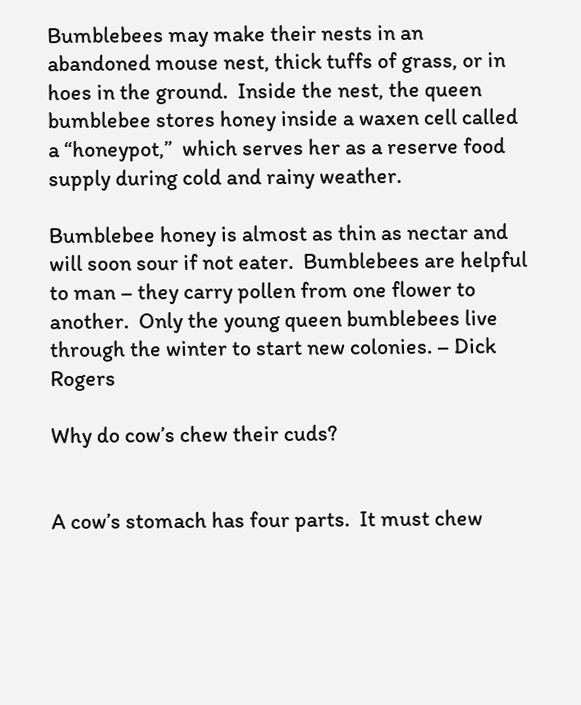Bumblebees may make their nests in an abandoned mouse nest, thick tuffs of grass, or in hoes in the ground.  Inside the nest, the queen bumblebee stores honey inside a waxen cell called a “honeypot,”  which serves her as a reserve food supply during cold and rainy weather.

Bumblebee honey is almost as thin as nectar and will soon sour if not eater.  Bumblebees are helpful to man – they carry pollen from one flower to another.  Only the young queen bumblebees live through the winter to start new colonies. – Dick Rogers

Why do cow’s chew their cuds?


A cow’s stomach has four parts.  It must chew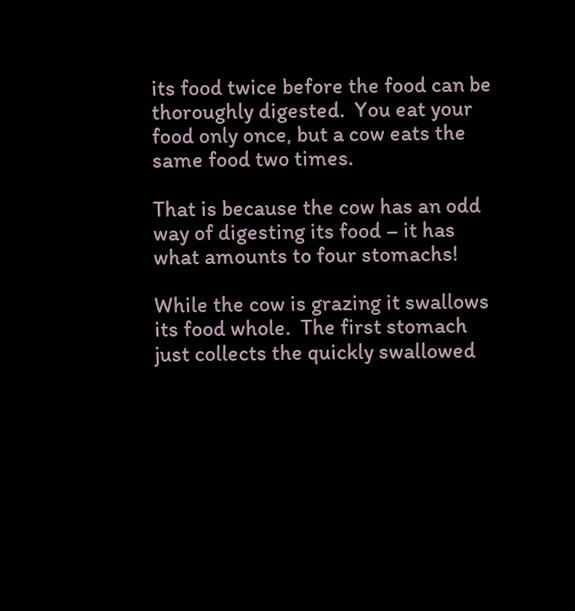its food twice before the food can be thoroughly digested.  You eat your food only once, but a cow eats the same food two times.

That is because the cow has an odd way of digesting its food – it has what amounts to four stomachs!

While the cow is grazing it swallows its food whole.  The first stomach just collects the quickly swallowed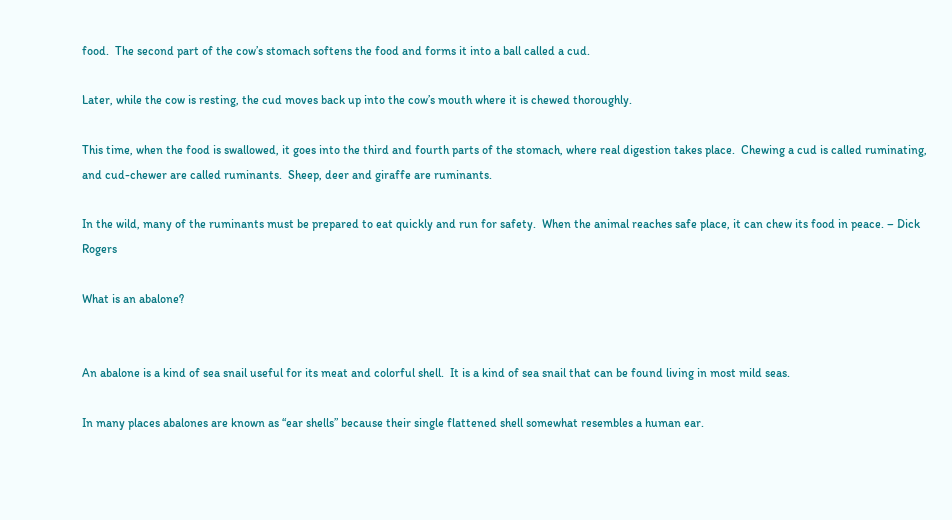food.  The second part of the cow’s stomach softens the food and forms it into a ball called a cud.

Later, while the cow is resting, the cud moves back up into the cow’s mouth where it is chewed thoroughly.

This time, when the food is swallowed, it goes into the third and fourth parts of the stomach, where real digestion takes place.  Chewing a cud is called ruminating, and cud-chewer are called ruminants.  Sheep, deer and giraffe are ruminants.

In the wild, many of the ruminants must be prepared to eat quickly and run for safety.  When the animal reaches safe place, it can chew its food in peace. – Dick Rogers

What is an abalone?


An abalone is a kind of sea snail useful for its meat and colorful shell.  It is a kind of sea snail that can be found living in most mild seas.

In many places abalones are known as “ear shells” because their single flattened shell somewhat resembles a human ear.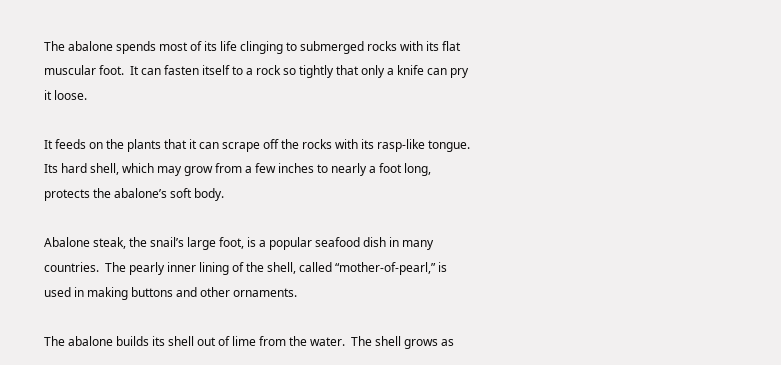The abalone spends most of its life clinging to submerged rocks with its flat muscular foot.  It can fasten itself to a rock so tightly that only a knife can pry it loose.

It feeds on the plants that it can scrape off the rocks with its rasp-like tongue.  Its hard shell, which may grow from a few inches to nearly a foot long, protects the abalone’s soft body.

Abalone steak, the snail’s large foot, is a popular seafood dish in many countries.  The pearly inner lining of the shell, called “mother-of-pearl,” is used in making buttons and other ornaments.

The abalone builds its shell out of lime from the water.  The shell grows as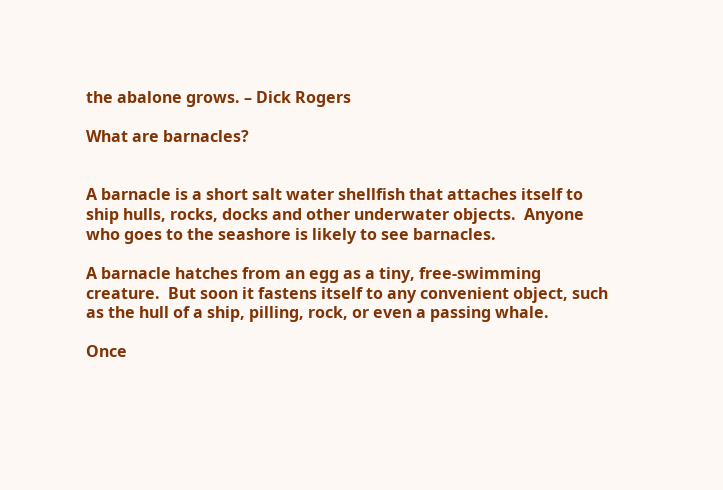the abalone grows. – Dick Rogers

What are barnacles?


A barnacle is a short salt water shellfish that attaches itself to ship hulls, rocks, docks and other underwater objects.  Anyone who goes to the seashore is likely to see barnacles.

A barnacle hatches from an egg as a tiny, free-swimming creature.  But soon it fastens itself to any convenient object, such as the hull of a ship, pilling, rock, or even a passing whale.

Once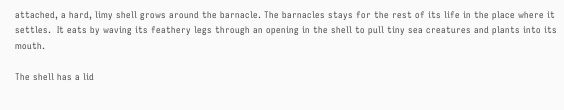attached, a hard, limy shell grows around the barnacle. The barnacles stays for the rest of its life in the place where it settles.  It eats by waving its feathery legs through an opening in the shell to pull tiny sea creatures and plants into its mouth.

The shell has a lid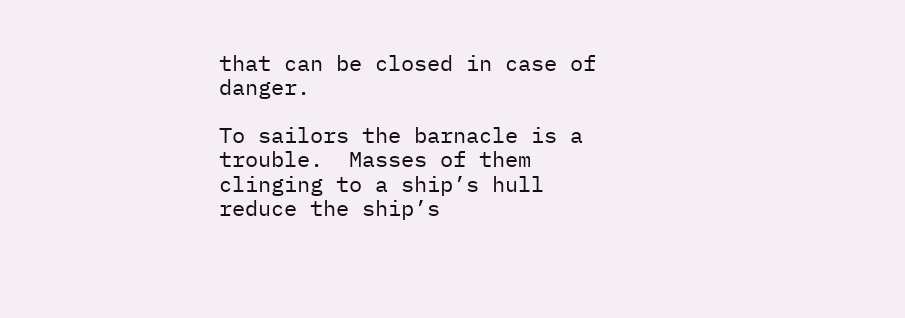that can be closed in case of danger.

To sailors the barnacle is a trouble.  Masses of them clinging to a ship’s hull reduce the ship’s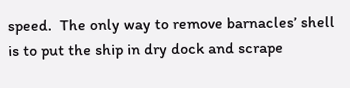speed.  The only way to remove barnacles’ shell is to put the ship in dry dock and scrape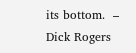its bottom.  – Dick Rogers